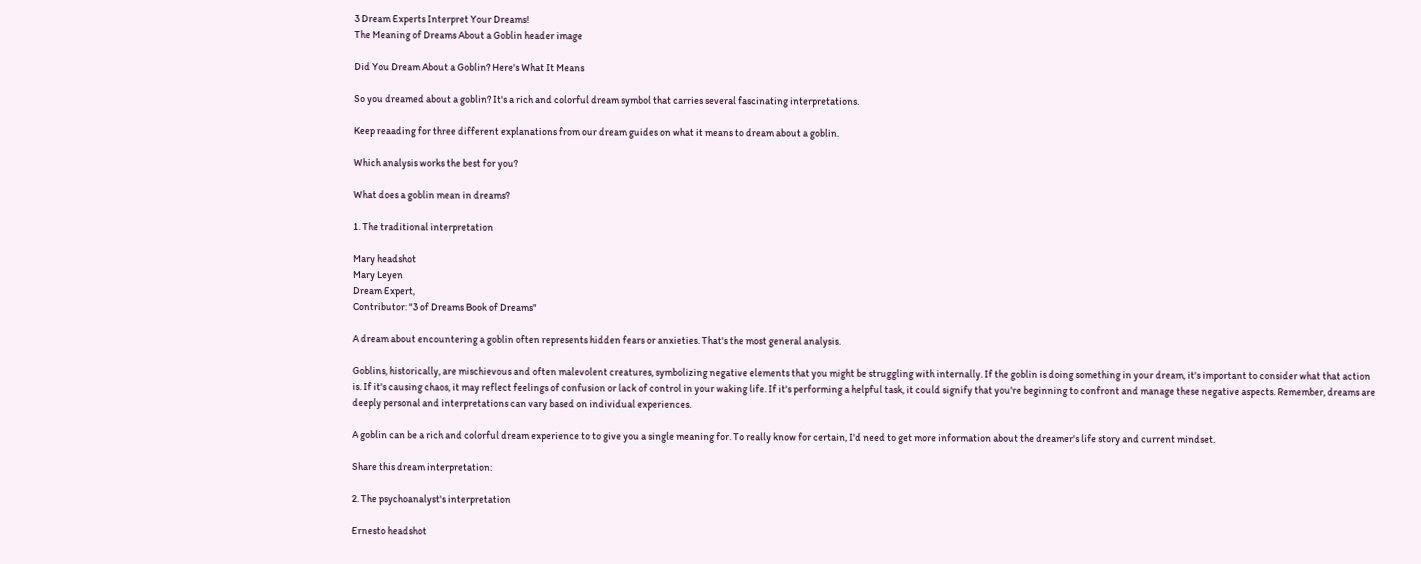3 Dream Experts Interpret Your Dreams!
The Meaning of Dreams About a Goblin header image

Did You Dream About a Goblin? Here's What It Means

So you dreamed about a goblin? It's a rich and colorful dream symbol that carries several fascinating interpretations.

Keep reaading for three different explanations from our dream guides on what it means to dream about a goblin.

Which analysis works the best for you?

What does a goblin mean in dreams?

1. The traditional interpretation

Mary headshot
Mary Leyen
Dream Expert,
Contributor: "3 of Dreams Book of Dreams"

A dream about encountering a goblin often represents hidden fears or anxieties. That's the most general analysis.

Goblins, historically, are mischievous and often malevolent creatures, symbolizing negative elements that you might be struggling with internally. If the goblin is doing something in your dream, it's important to consider what that action is. If it's causing chaos, it may reflect feelings of confusion or lack of control in your waking life. If it's performing a helpful task, it could signify that you're beginning to confront and manage these negative aspects. Remember, dreams are deeply personal and interpretations can vary based on individual experiences.

A goblin can be a rich and colorful dream experience to to give you a single meaning for. To really know for certain, I'd need to get more information about the dreamer's life story and current mindset.

Share this dream interpretation:

2. The psychoanalyst's interpretation

Ernesto headshot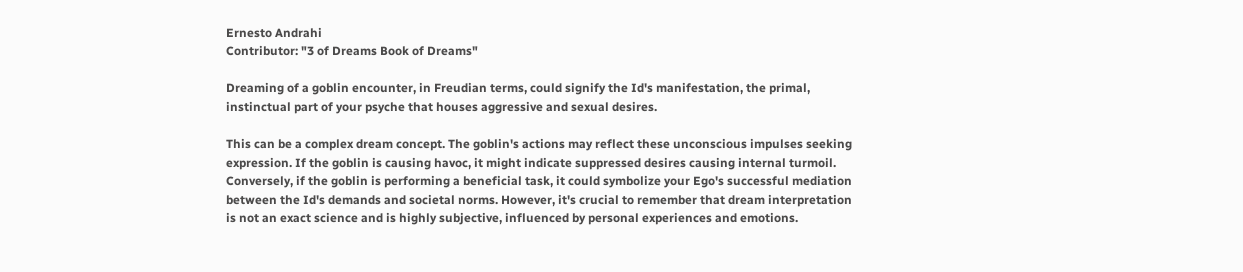Ernesto Andrahi
Contributor: "3 of Dreams Book of Dreams"

Dreaming of a goblin encounter, in Freudian terms, could signify the Id's manifestation, the primal, instinctual part of your psyche that houses aggressive and sexual desires.

This can be a complex dream concept. The goblin's actions may reflect these unconscious impulses seeking expression. If the goblin is causing havoc, it might indicate suppressed desires causing internal turmoil. Conversely, if the goblin is performing a beneficial task, it could symbolize your Ego's successful mediation between the Id's demands and societal norms. However, it's crucial to remember that dream interpretation is not an exact science and is highly subjective, influenced by personal experiences and emotions.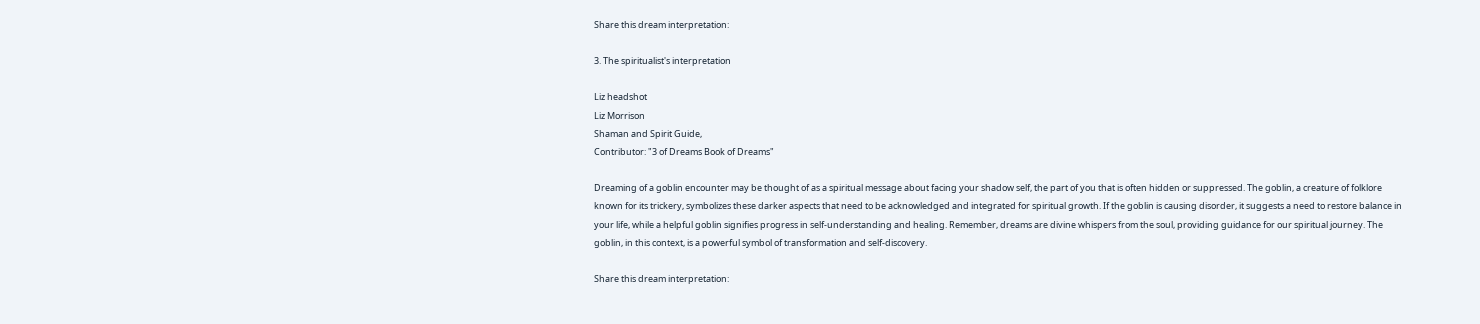Share this dream interpretation:

3. The spiritualist's interpretation

Liz headshot
Liz Morrison
Shaman and Spirit Guide,
Contributor: "3 of Dreams Book of Dreams"

Dreaming of a goblin encounter may be thought of as a spiritual message about facing your shadow self, the part of you that is often hidden or suppressed. The goblin, a creature of folklore known for its trickery, symbolizes these darker aspects that need to be acknowledged and integrated for spiritual growth. If the goblin is causing disorder, it suggests a need to restore balance in your life, while a helpful goblin signifies progress in self-understanding and healing. Remember, dreams are divine whispers from the soul, providing guidance for our spiritual journey. The goblin, in this context, is a powerful symbol of transformation and self-discovery.

Share this dream interpretation: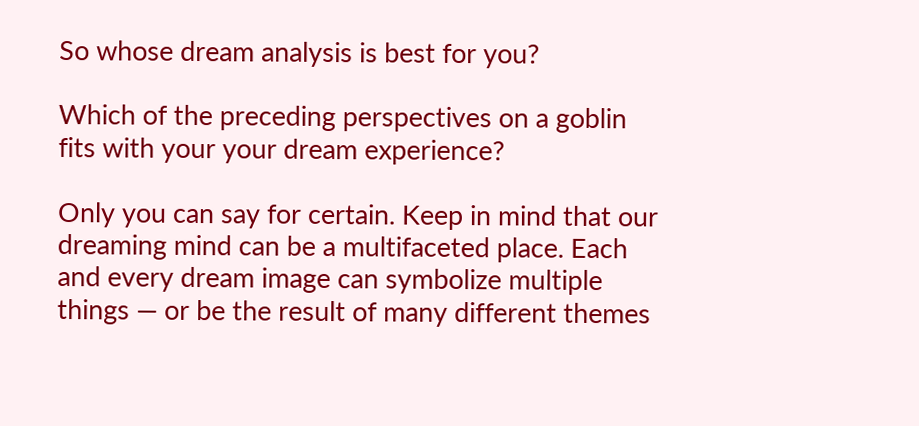So whose dream analysis is best for you?

Which of the preceding perspectives on a goblin fits with your your dream experience?

Only you can say for certain. Keep in mind that our dreaming mind can be a multifaceted place. Each and every dream image can symbolize multiple things — or be the result of many different themes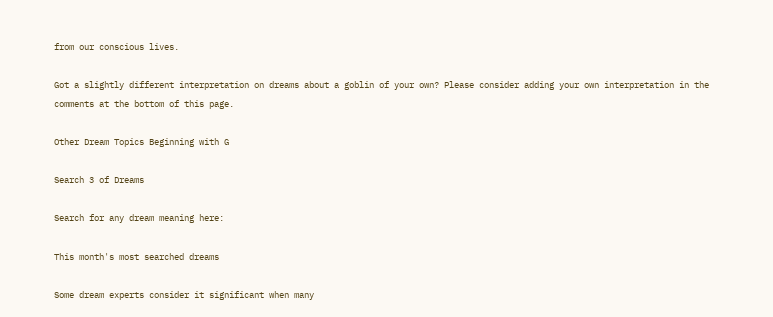from our conscious lives.

Got a slightly different interpretation on dreams about a goblin of your own? Please consider adding your own interpretation in the comments at the bottom of this page.

Other Dream Topics Beginning with G

Search 3 of Dreams

Search for any dream meaning here:

This month's most searched dreams

Some dream experts consider it significant when many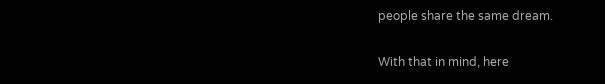people share the same dream.

With that in mind, here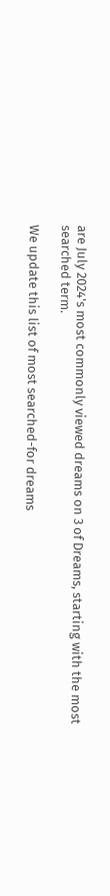are July 2024's most commonly viewed dreams on 3 of Dreams, starting with the most searched term.

We update this list of most searched-for dreams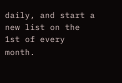daily, and start a new list on the 1st of every month.